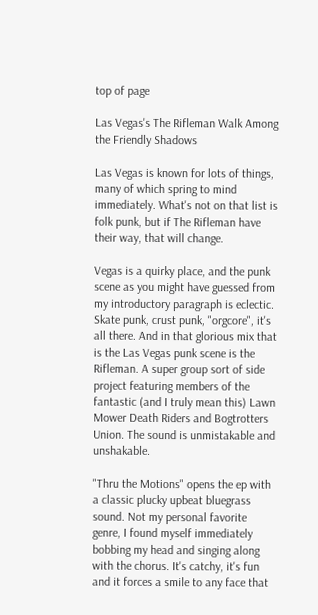top of page

Las Vegas's The Rifleman Walk Among the Friendly Shadows

Las Vegas is known for lots of things, many of which spring to mind immediately. What's not on that list is folk punk, but if The Rifleman have their way, that will change.

Vegas is a quirky place, and the punk scene as you might have guessed from my introductory paragraph is eclectic. Skate punk, crust punk, "orgcore", it's all there. And in that glorious mix that is the Las Vegas punk scene is the Rifleman. A super group sort of side project featuring members of the fantastic (and I truly mean this) Lawn Mower Death Riders and Bogtrotters Union. The sound is unmistakable and unshakable.

"Thru the Motions" opens the ep with a classic plucky upbeat bluegrass sound. Not my personal favorite genre, I found myself immediately bobbing my head and singing along with the chorus. It's catchy, it's fun and it forces a smile to any face that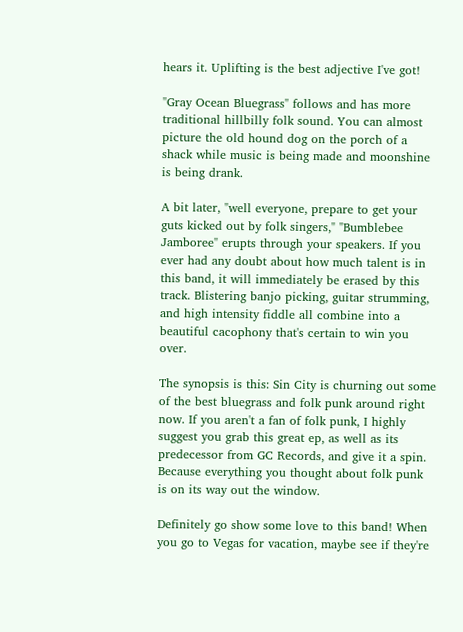hears it. Uplifting is the best adjective I've got!

"Gray Ocean Bluegrass" follows and has more traditional hillbilly folk sound. You can almost picture the old hound dog on the porch of a shack while music is being made and moonshine is being drank.

A bit later, "well everyone, prepare to get your guts kicked out by folk singers," "Bumblebee Jamboree" erupts through your speakers. If you ever had any doubt about how much talent is in this band, it will immediately be erased by this track. Blistering banjo picking, guitar strumming, and high intensity fiddle all combine into a beautiful cacophony that's certain to win you over.

The synopsis is this: Sin City is churning out some of the best bluegrass and folk punk around right now. If you aren't a fan of folk punk, I highly suggest you grab this great ep, as well as its predecessor from GC Records, and give it a spin. Because everything you thought about folk punk is on its way out the window.

Definitely go show some love to this band! When you go to Vegas for vacation, maybe see if they're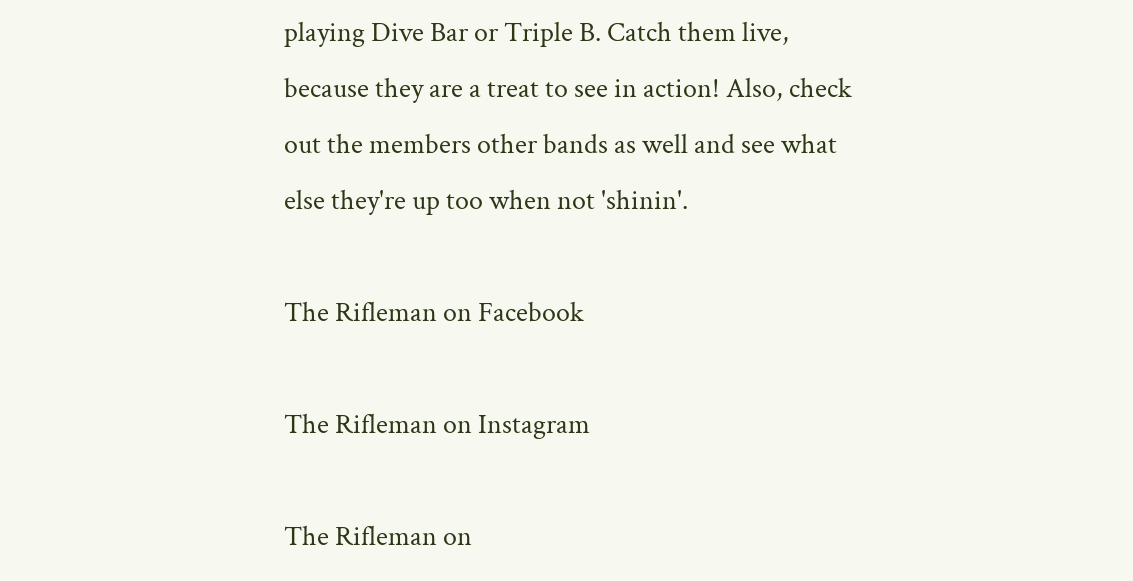playing Dive Bar or Triple B. Catch them live, because they are a treat to see in action! Also, check out the members other bands as well and see what else they're up too when not 'shinin'.

The Rifleman on Facebook

The Rifleman on Instagram

The Rifleman on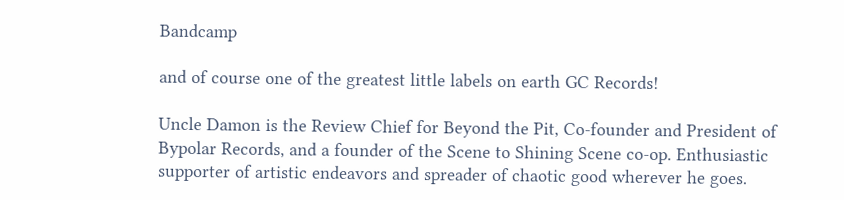Bandcamp

and of course one of the greatest little labels on earth GC Records!

Uncle Damon is the Review Chief for Beyond the Pit, Co-founder and President of Bypolar Records, and a founder of the Scene to Shining Scene co-op. Enthusiastic supporter of artistic endeavors and spreader of chaotic good wherever he goes.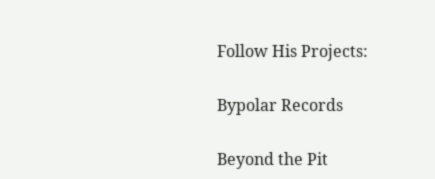Follow His Projects:

Bypolar Records

Beyond the Pit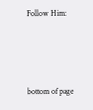Follow Him:




bottom of page